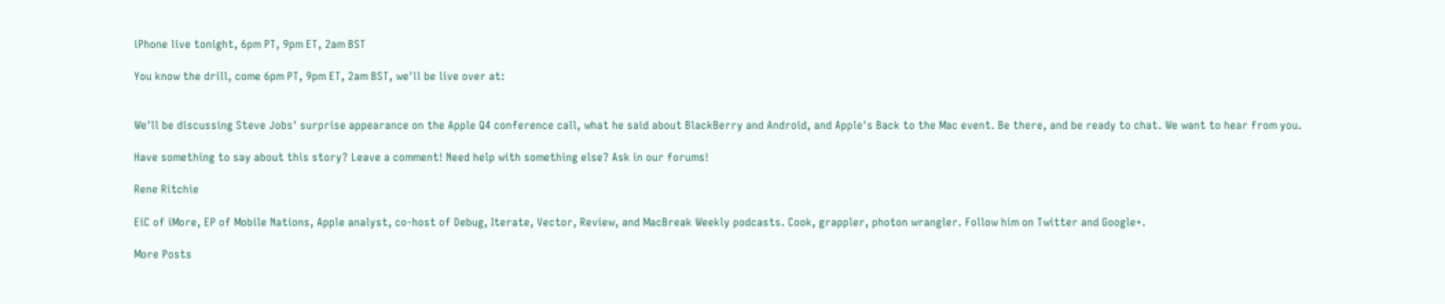iPhone live tonight, 6pm PT, 9pm ET, 2am BST

You know the drill, come 6pm PT, 9pm ET, 2am BST, we'll be live over at:


We'll be discussing Steve Jobs' surprise appearance on the Apple Q4 conference call, what he said about BlackBerry and Android, and Apple's Back to the Mac event. Be there, and be ready to chat. We want to hear from you.

Have something to say about this story? Leave a comment! Need help with something else? Ask in our forums!

Rene Ritchie

EiC of iMore, EP of Mobile Nations, Apple analyst, co-host of Debug, Iterate, Vector, Review, and MacBreak Weekly podcasts. Cook, grappler, photon wrangler. Follow him on Twitter and Google+.

More Posts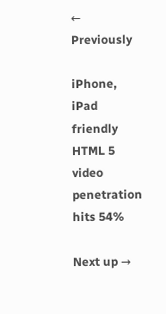← Previously

iPhone, iPad friendly HTML 5 video penetration hits 54%

Next up →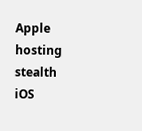Apple hosting stealth iOS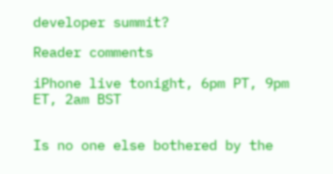developer summit?

Reader comments

iPhone live tonight, 6pm PT, 9pm ET, 2am BST


Is no one else bothered by the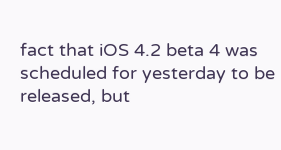fact that iOS 4.2 beta 4 was scheduled for yesterday to be released, but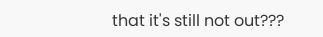that it's still not out???